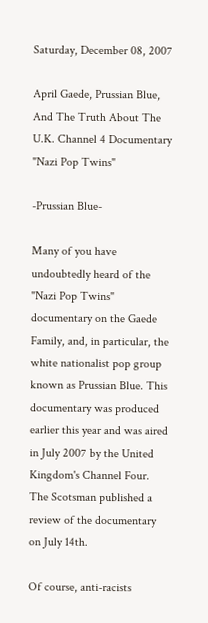Saturday, December 08, 2007

April Gaede, Prussian Blue, And The Truth About The U.K. Channel 4 Documentary "Nazi Pop Twins"

-Prussian Blue-

Many of you have undoubtedly heard of the "Nazi Pop Twins" documentary on the Gaede Family, and, in particular, the white nationalist pop group known as Prussian Blue. This documentary was produced earlier this year and was aired in July 2007 by the United Kingdom's Channel Four. The Scotsman published a review of the documentary on July 14th.

Of course, anti-racists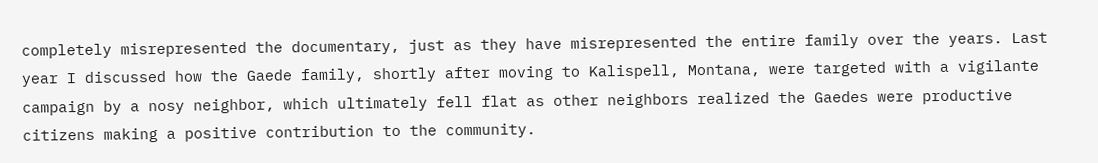completely misrepresented the documentary, just as they have misrepresented the entire family over the years. Last year I discussed how the Gaede family, shortly after moving to Kalispell, Montana, were targeted with a vigilante campaign by a nosy neighbor, which ultimately fell flat as other neighbors realized the Gaedes were productive citizens making a positive contribution to the community.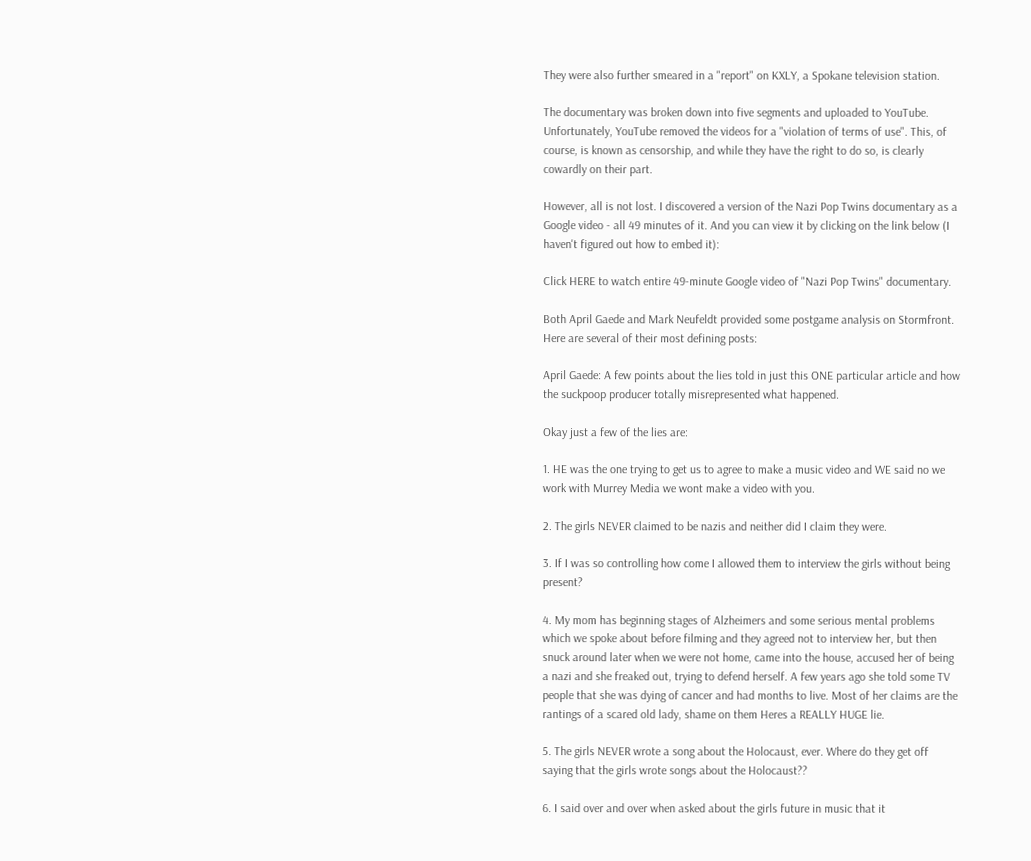They were also further smeared in a "report" on KXLY, a Spokane television station.

The documentary was broken down into five segments and uploaded to YouTube. Unfortunately, YouTube removed the videos for a "violation of terms of use". This, of course, is known as censorship, and while they have the right to do so, is clearly cowardly on their part.

However, all is not lost. I discovered a version of the Nazi Pop Twins documentary as a Google video - all 49 minutes of it. And you can view it by clicking on the link below (I haven't figured out how to embed it):

Click HERE to watch entire 49-minute Google video of "Nazi Pop Twins" documentary.

Both April Gaede and Mark Neufeldt provided some postgame analysis on Stormfront. Here are several of their most defining posts:

April Gaede: A few points about the lies told in just this ONE particular article and how the suckpoop producer totally misrepresented what happened.

Okay just a few of the lies are:

1. HE was the one trying to get us to agree to make a music video and WE said no we work with Murrey Media we wont make a video with you.

2. The girls NEVER claimed to be nazis and neither did I claim they were.

3. If I was so controlling how come I allowed them to interview the girls without being present?

4. My mom has beginning stages of Alzheimers and some serious mental problems which we spoke about before filming and they agreed not to interview her, but then snuck around later when we were not home, came into the house, accused her of being a nazi and she freaked out, trying to defend herself. A few years ago she told some TV people that she was dying of cancer and had months to live. Most of her claims are the rantings of a scared old lady, shame on them Heres a REALLY HUGE lie.

5. The girls NEVER wrote a song about the Holocaust, ever. Where do they get off saying that the girls wrote songs about the Holocaust??

6. I said over and over when asked about the girls future in music that it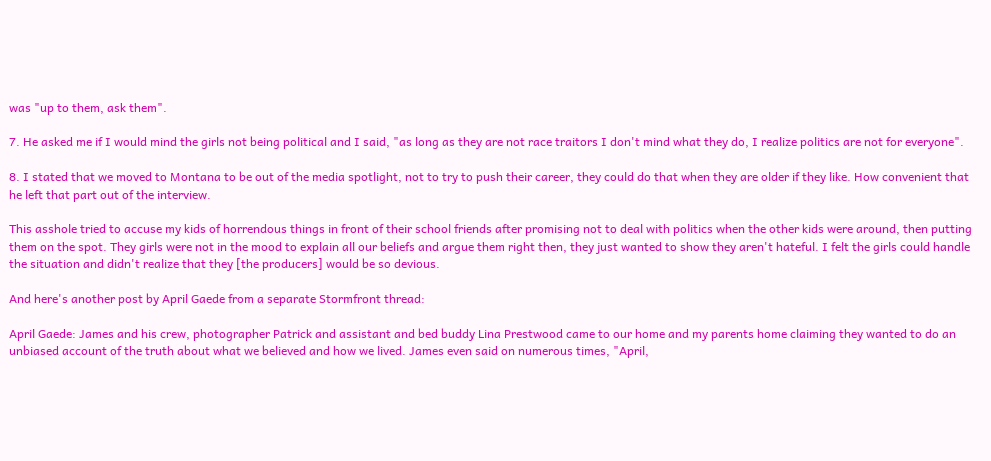was "up to them, ask them".

7. He asked me if I would mind the girls not being political and I said, "as long as they are not race traitors I don't mind what they do, I realize politics are not for everyone".

8. I stated that we moved to Montana to be out of the media spotlight, not to try to push their career, they could do that when they are older if they like. How convenient that he left that part out of the interview.

This asshole tried to accuse my kids of horrendous things in front of their school friends after promising not to deal with politics when the other kids were around, then putting them on the spot. They girls were not in the mood to explain all our beliefs and argue them right then, they just wanted to show they aren't hateful. I felt the girls could handle the situation and didn't realize that they [the producers] would be so devious.

And here's another post by April Gaede from a separate Stormfront thread:

April Gaede: James and his crew, photographer Patrick and assistant and bed buddy Lina Prestwood came to our home and my parents home claiming they wanted to do an unbiased account of the truth about what we believed and how we lived. James even said on numerous times, "April,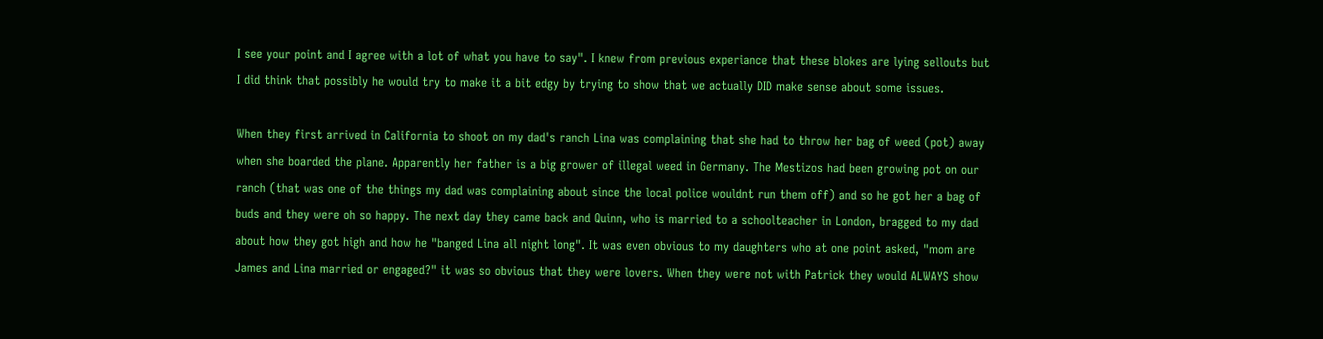I see your point and I agree with a lot of what you have to say". I knew from previous experiance that these blokes are lying sellouts but I did think that possibly he would try to make it a bit edgy by trying to show that we actually DID make sense about some issues.

When they first arrived in California to shoot on my dad's ranch Lina was complaining that she had to throw her bag of weed (pot) away when she boarded the plane. Apparently her father is a big grower of illegal weed in Germany. The Mestizos had been growing pot on our ranch (that was one of the things my dad was complaining about since the local police wouldnt run them off) and so he got her a bag of buds and they were oh so happy. The next day they came back and Quinn, who is married to a schoolteacher in London, bragged to my dad about how they got high and how he "banged Lina all night long". It was even obvious to my daughters who at one point asked, "mom are James and Lina married or engaged?" it was so obvious that they were lovers. When they were not with Patrick they would ALWAYS show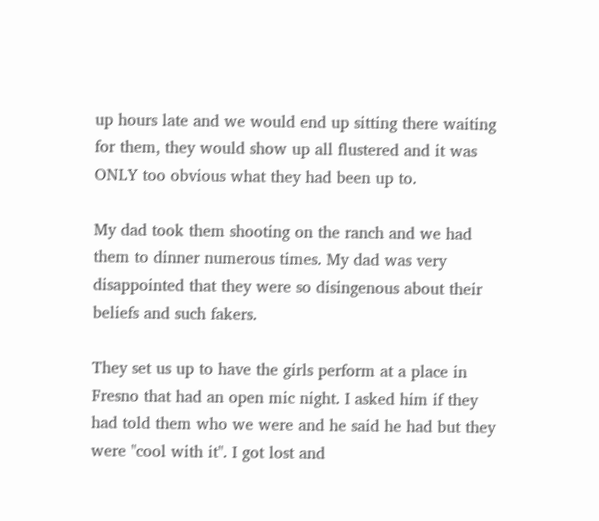up hours late and we would end up sitting there waiting for them, they would show up all flustered and it was ONLY too obvious what they had been up to.

My dad took them shooting on the ranch and we had them to dinner numerous times. My dad was very disappointed that they were so disingenous about their beliefs and such fakers.

They set us up to have the girls perform at a place in Fresno that had an open mic night. I asked him if they had told them who we were and he said he had but they were "cool with it". I got lost and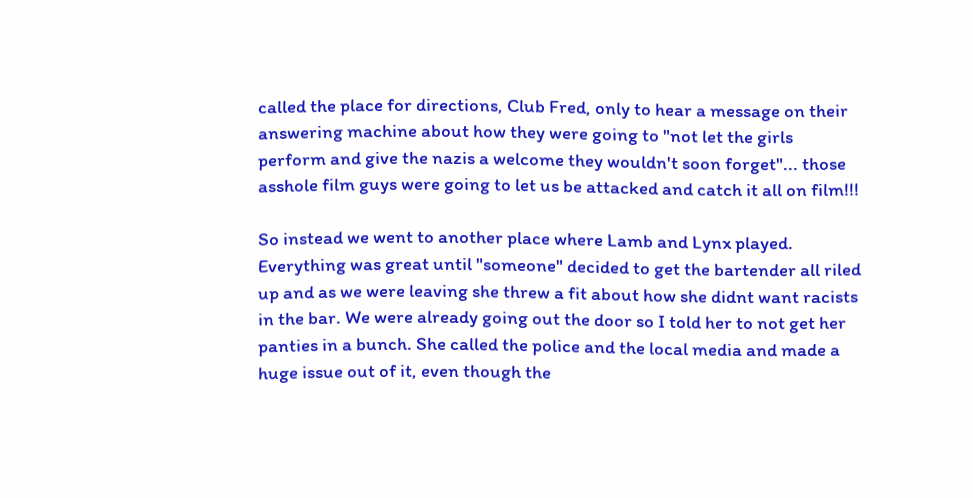called the place for directions, Club Fred, only to hear a message on their answering machine about how they were going to "not let the girls perform and give the nazis a welcome they wouldn't soon forget"... those asshole film guys were going to let us be attacked and catch it all on film!!!

So instead we went to another place where Lamb and Lynx played. Everything was great until "someone" decided to get the bartender all riled up and as we were leaving she threw a fit about how she didnt want racists in the bar. We were already going out the door so I told her to not get her panties in a bunch. She called the police and the local media and made a huge issue out of it, even though the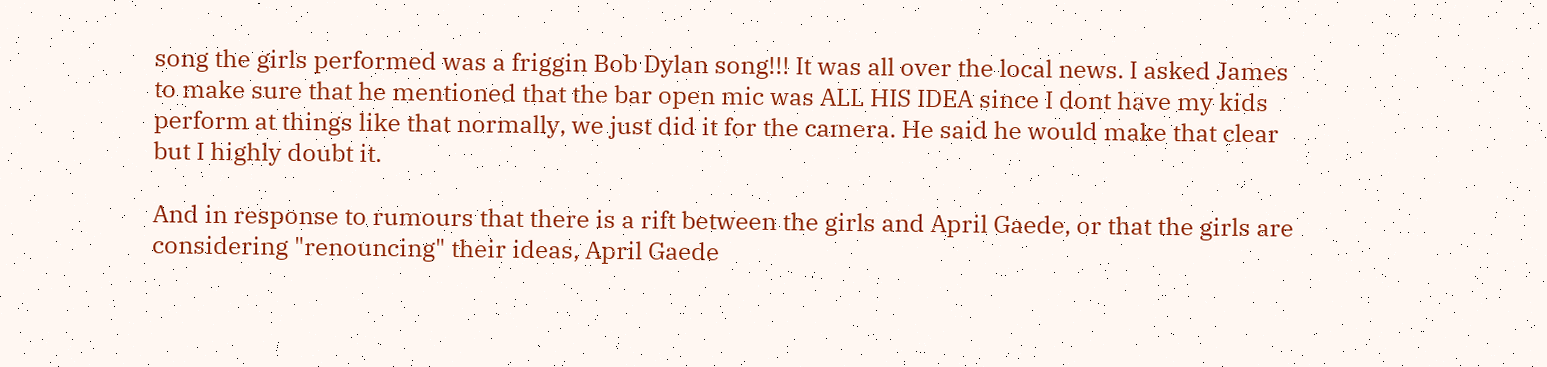song the girls performed was a friggin Bob Dylan song!!! It was all over the local news. I asked James to make sure that he mentioned that the bar open mic was ALL HIS IDEA since I dont have my kids perform at things like that normally, we just did it for the camera. He said he would make that clear but I highly doubt it.

And in response to rumours that there is a rift between the girls and April Gaede, or that the girls are considering "renouncing" their ideas, April Gaede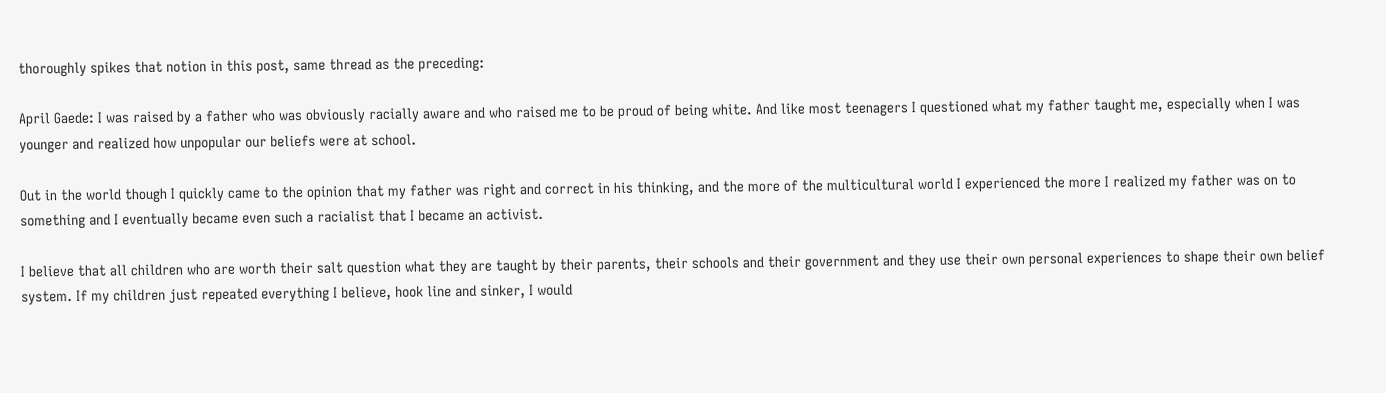thoroughly spikes that notion in this post, same thread as the preceding:

April Gaede: I was raised by a father who was obviously racially aware and who raised me to be proud of being white. And like most teenagers I questioned what my father taught me, especially when I was younger and realized how unpopular our beliefs were at school.

Out in the world though I quickly came to the opinion that my father was right and correct in his thinking, and the more of the multicultural world I experienced the more I realized my father was on to something and I eventually became even such a racialist that I became an activist.

I believe that all children who are worth their salt question what they are taught by their parents, their schools and their government and they use their own personal experiences to shape their own belief system. If my children just repeated everything I believe, hook line and sinker, I would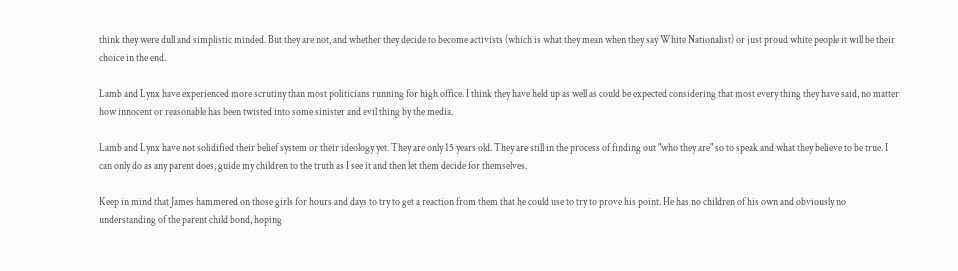think they were dull and simplistic minded. But they are not, and whether they decide to become activists (which is what they mean when they say White Nationalist) or just proud white people it will be their choice in the end.

Lamb and Lynx have experienced more scrutiny than most politicians running for high office. I think they have held up as well as could be expected considering that most every thing they have said, no matter how innocent or reasonable has been twisted into some sinister and evil thing by the media.

Lamb and Lynx have not solidified their belief system or their ideology yet. They are only 15 years old. They are still in the process of finding out "who they are" so to speak and what they believe to be true. I can only do as any parent does, guide my children to the truth as I see it and then let them decide for themselves.

Keep in mind that James hammered on those girls for hours and days to try to get a reaction from them that he could use to try to prove his point. He has no children of his own and obviously no understanding of the parent child bond, hoping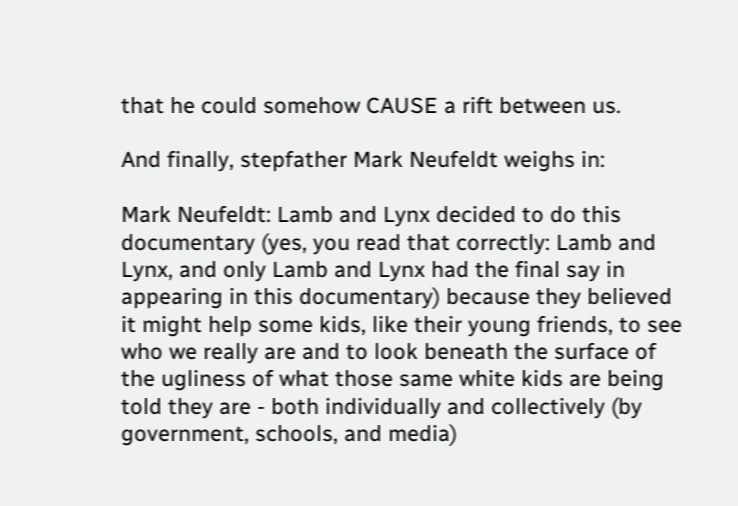that he could somehow CAUSE a rift between us.

And finally, stepfather Mark Neufeldt weighs in:

Mark Neufeldt: Lamb and Lynx decided to do this documentary (yes, you read that correctly: Lamb and Lynx, and only Lamb and Lynx had the final say in appearing in this documentary) because they believed it might help some kids, like their young friends, to see who we really are and to look beneath the surface of the ugliness of what those same white kids are being told they are - both individually and collectively (by government, schools, and media)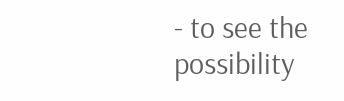- to see the possibility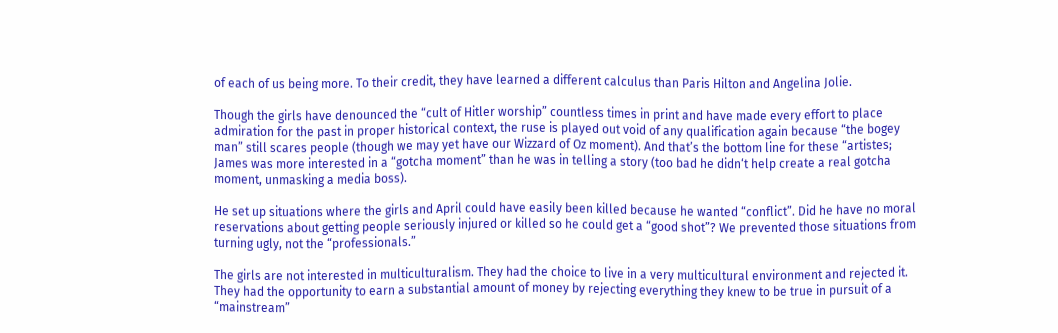of each of us being more. To their credit, they have learned a different calculus than Paris Hilton and Angelina Jolie.

Though the girls have denounced the “cult of Hitler worship” countless times in print and have made every effort to place admiration for the past in proper historical context, the ruse is played out void of any qualification again because “the bogey man” still scares people (though we may yet have our Wizzard of Oz moment). And that’s the bottom line for these “artistes; James was more interested in a “gotcha moment” than he was in telling a story (too bad he didn‘t help create a real gotcha moment, unmasking a media boss).

He set up situations where the girls and April could have easily been killed because he wanted “conflict”. Did he have no moral reservations about getting people seriously injured or killed so he could get a “good shot”? We prevented those situations from turning ugly, not the “professionals.”

The girls are not interested in multiculturalism. They had the choice to live in a very multicultural environment and rejected it. They had the opportunity to earn a substantial amount of money by rejecting everything they knew to be true in pursuit of a “mainstream”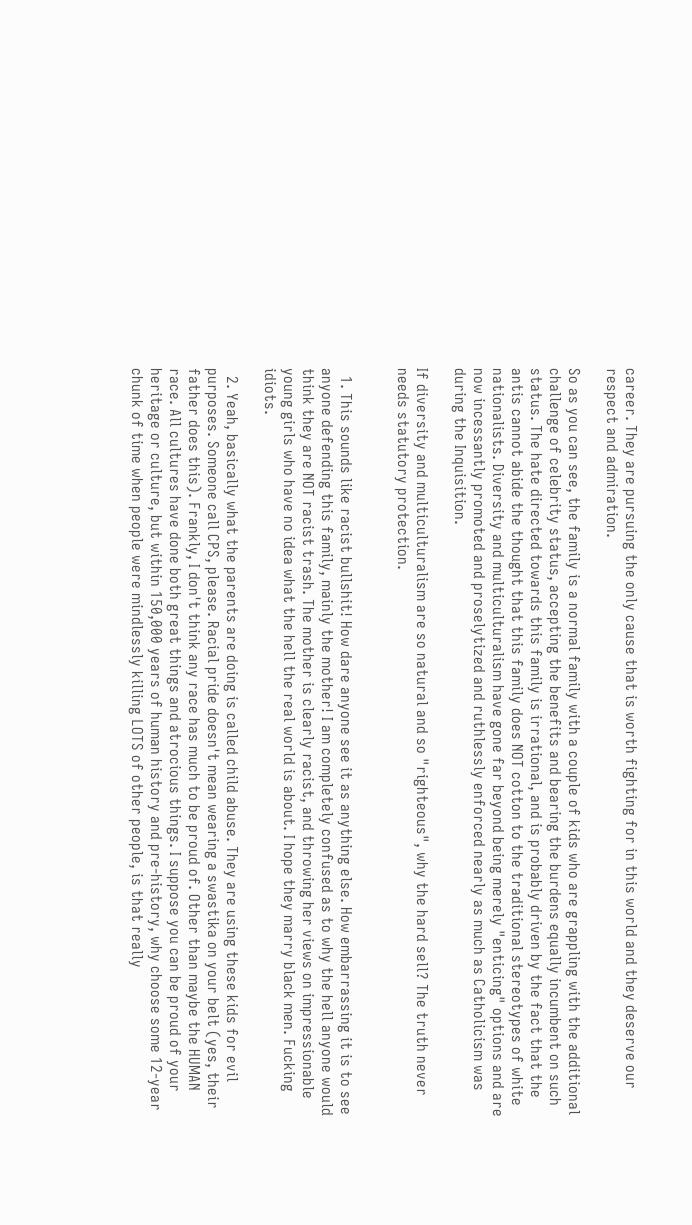career. They are pursuing the only cause that is worth fighting for in this world and they deserve our respect and admiration.

So as you can see, the family is a normal family with a couple of kids who are grappling with the additional challenge of celebrity status, accepting the benefits and bearing the burdens equally incumbent on such status. The hate directed towards this family is irrational, and is probably driven by the fact that the antis cannot abide the thought that this family does NOT cotton to the traditional stereotypes of white nationalists. Diversity and multiculturalism have gone far beyond being merely "enticing" options and are now incessantly promoted and proselytized and ruthlessly enforced nearly as much as Catholicism was during the Inquisition.

If diversity and multiculturalism are so natural and so "righteous", why the hard sell? The truth never needs statutory protection.


  1. This sounds like racist bullshit! How dare anyone see it as anything else. How embarrassing it is to see anyone defending this family, mainly the mother! I am completely confused as to why the hell anyone would think they are NOT racist trash. The mother is clearly racist, and throwing her views on impressionable young girls who have no idea what the hell the real world is about. I hope they marry black men. Fucking idiots.

  2. Yeah, basically what the parents are doing is called child abuse. They are using these kids for evil purposes. Someone call CPS, please. Racial pride doesn't mean wearing a swastika on your belt (yes, their father does this). Frankly, I don't think any race has much to be proud of. Other than maybe the HUMAN race. All cultures have done both great things and atrocious things. I suppose you can be proud of your heritage or culture, but within 150,000 years of human history and pre-history, why choose some 12-year chunk of time when people were mindlessly killing LOTS of other people, is that really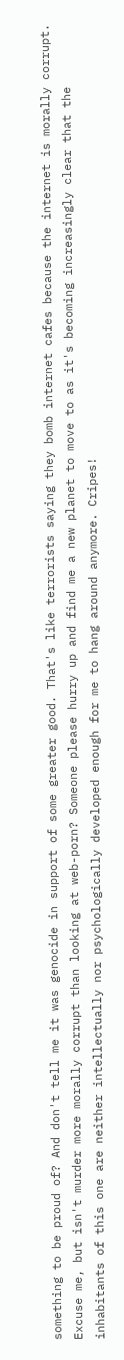something to be proud of? And don't tell me it was genocide in support of some greater good. That's like terrorists saying they bomb internet cafes because the internet is morally corrupt. Excuse me, but isn't murder more morally corrupt than looking at web-porn? Someone please hurry up and find me a new planet to move to as it's becoming increasingly clear that the inhabitants of this one are neither intellectually nor psychologically developed enough for me to hang around anymore. Cripes!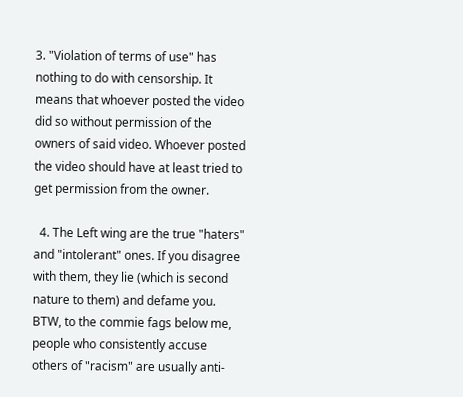3. "Violation of terms of use" has nothing to do with censorship. It means that whoever posted the video did so without permission of the owners of said video. Whoever posted the video should have at least tried to get permission from the owner.

  4. The Left wing are the true "haters" and "intolerant" ones. If you disagree with them, they lie (which is second nature to them) and defame you. BTW, to the commie fags below me, people who consistently accuse others of "racism" are usually anti-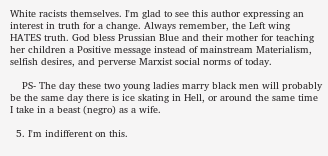White racists themselves. I'm glad to see this author expressing an interest in truth for a change. Always remember, the Left wing HATES truth. God bless Prussian Blue and their mother for teaching her children a Positive message instead of mainstream Materialism, selfish desires, and perverse Marxist social norms of today.

    PS- The day these two young ladies marry black men will probably be the same day there is ice skating in Hell, or around the same time I take in a beast (negro) as a wife.

  5. I'm indifferent on this.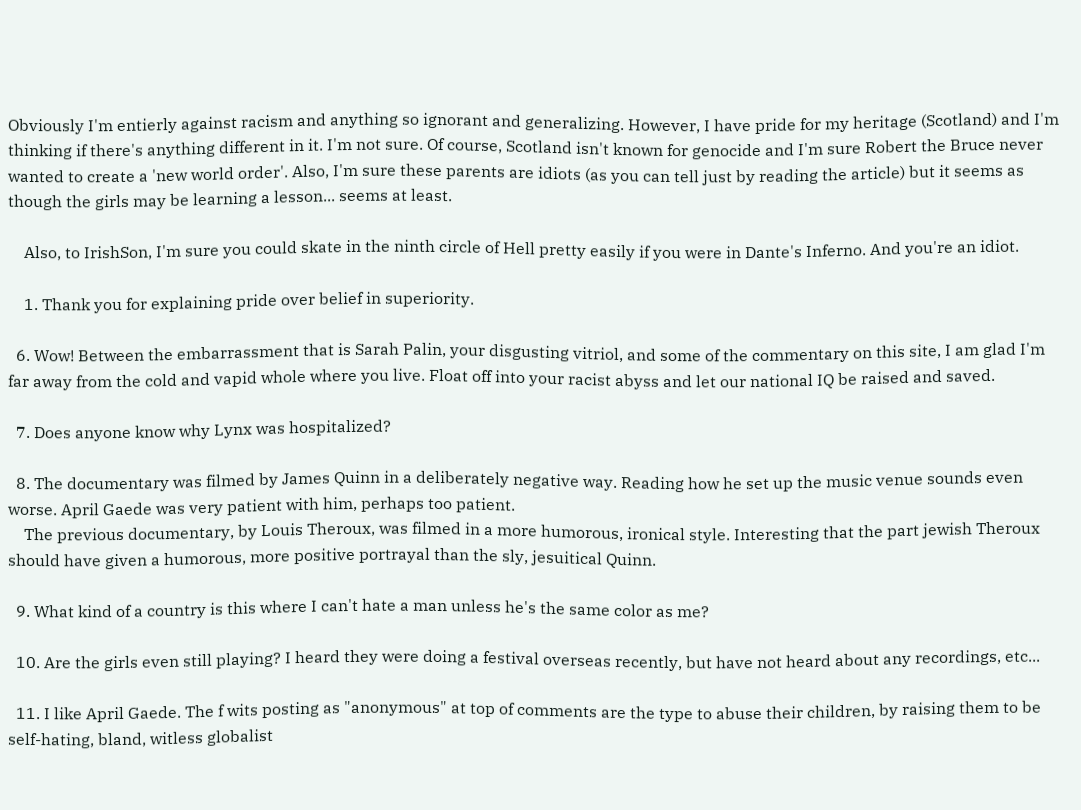Obviously I'm entierly against racism and anything so ignorant and generalizing. However, I have pride for my heritage (Scotland) and I'm thinking if there's anything different in it. I'm not sure. Of course, Scotland isn't known for genocide and I'm sure Robert the Bruce never wanted to create a 'new world order'. Also, I'm sure these parents are idiots (as you can tell just by reading the article) but it seems as though the girls may be learning a lesson... seems at least.

    Also, to IrishSon, I'm sure you could skate in the ninth circle of Hell pretty easily if you were in Dante's Inferno. And you're an idiot.

    1. Thank you for explaining pride over belief in superiority.

  6. Wow! Between the embarrassment that is Sarah Palin, your disgusting vitriol, and some of the commentary on this site, I am glad I'm far away from the cold and vapid whole where you live. Float off into your racist abyss and let our national IQ be raised and saved.

  7. Does anyone know why Lynx was hospitalized?

  8. The documentary was filmed by James Quinn in a deliberately negative way. Reading how he set up the music venue sounds even worse. April Gaede was very patient with him, perhaps too patient.
    The previous documentary, by Louis Theroux, was filmed in a more humorous, ironical style. Interesting that the part jewish Theroux should have given a humorous, more positive portrayal than the sly, jesuitical Quinn.

  9. What kind of a country is this where I can't hate a man unless he's the same color as me?

  10. Are the girls even still playing? I heard they were doing a festival overseas recently, but have not heard about any recordings, etc...

  11. I like April Gaede. The f wits posting as "anonymous" at top of comments are the type to abuse their children, by raising them to be self-hating, bland, witless globalist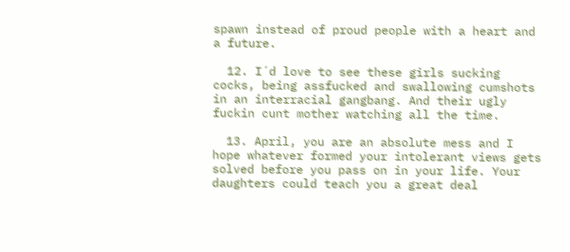spawn instead of proud people with a heart and a future.

  12. I´d love to see these girls sucking cocks, being assfucked and swallowing cumshots in an interracial gangbang. And their ugly fuckin cunt mother watching all the time.

  13. April, you are an absolute mess and I hope whatever formed your intolerant views gets solved before you pass on in your life. Your daughters could teach you a great deal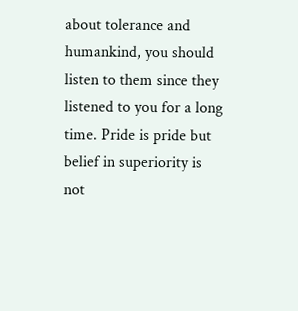about tolerance and humankind, you should listen to them since they listened to you for a long time. Pride is pride but belief in superiority is not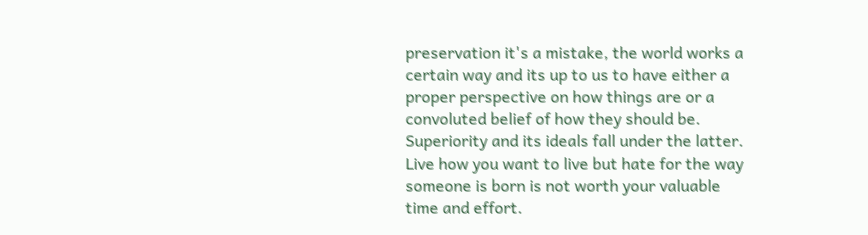preservation it's a mistake, the world works a certain way and its up to us to have either a proper perspective on how things are or a convoluted belief of how they should be. Superiority and its ideals fall under the latter. Live how you want to live but hate for the way someone is born is not worth your valuable time and effort.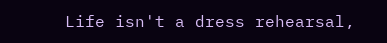Life isn't a dress rehearsal,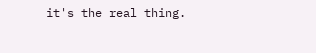it's the real thing.